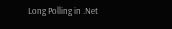Long Polling in .Net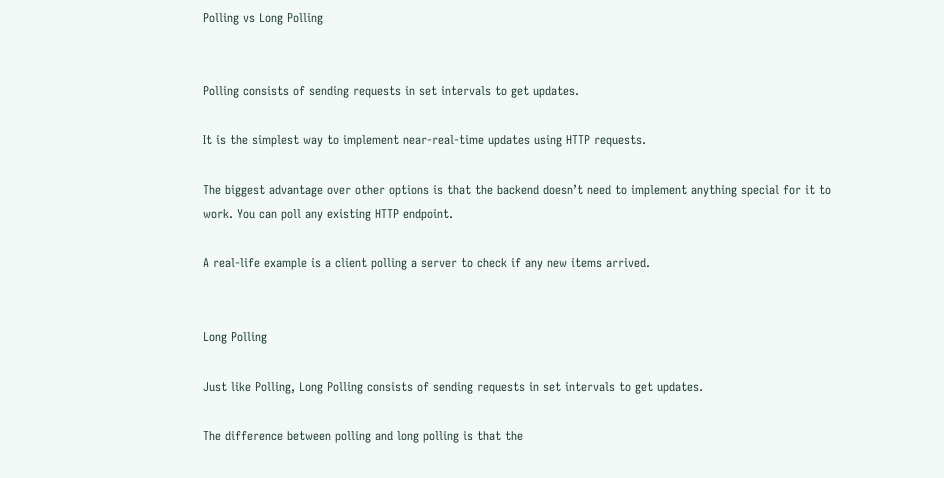Polling vs Long Polling


Polling consists of sending requests in set intervals to get updates.

It is the simplest way to implement near-real-time updates using HTTP requests.

The biggest advantage over other options is that the backend doesn’t need to implement anything special for it to work. You can poll any existing HTTP endpoint.

A real-life example is a client polling a server to check if any new items arrived.


Long Polling

Just like Polling, Long Polling consists of sending requests in set intervals to get updates.

The difference between polling and long polling is that the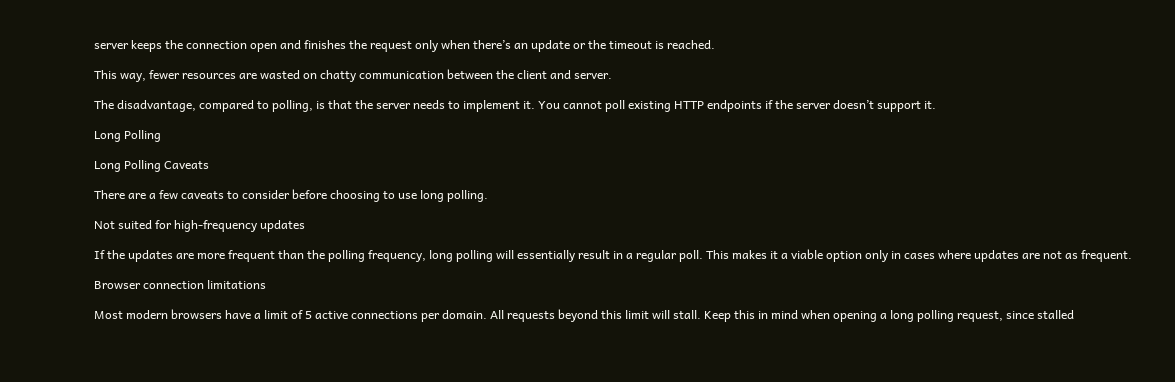server keeps the connection open and finishes the request only when there’s an update or the timeout is reached.

This way, fewer resources are wasted on chatty communication between the client and server.

The disadvantage, compared to polling, is that the server needs to implement it. You cannot poll existing HTTP endpoints if the server doesn’t support it.

Long Polling

Long Polling Caveats

There are a few caveats to consider before choosing to use long polling.

Not suited for high-frequency updates

If the updates are more frequent than the polling frequency, long polling will essentially result in a regular poll. This makes it a viable option only in cases where updates are not as frequent.

Browser connection limitations

Most modern browsers have a limit of 5 active connections per domain. All requests beyond this limit will stall. Keep this in mind when opening a long polling request, since stalled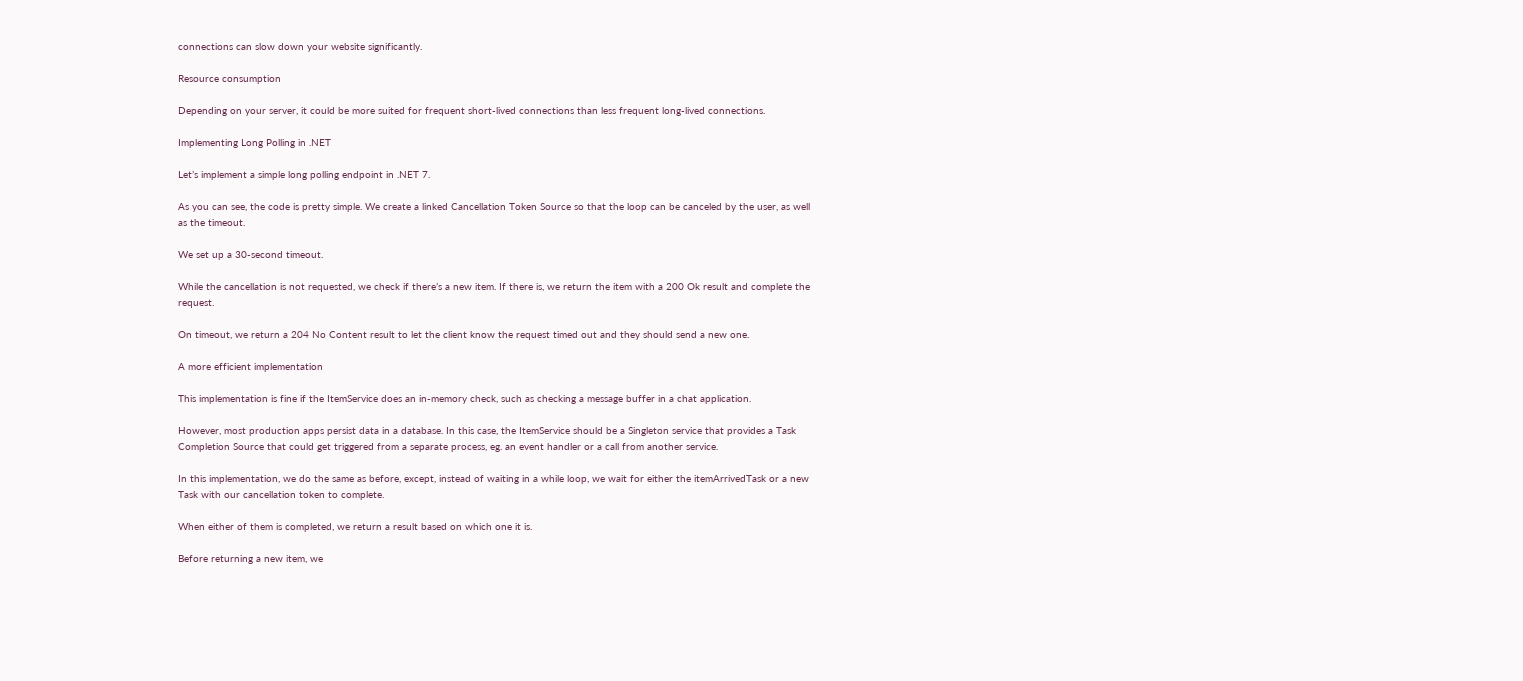connections can slow down your website significantly.

Resource consumption

Depending on your server, it could be more suited for frequent short-lived connections than less frequent long-lived connections.

Implementing Long Polling in .NET

Let’s implement a simple long polling endpoint in .NET 7.

As you can see, the code is pretty simple. We create a linked Cancellation Token Source so that the loop can be canceled by the user, as well as the timeout.

We set up a 30-second timeout.

While the cancellation is not requested, we check if there’s a new item. If there is, we return the item with a 200 Ok result and complete the request.

On timeout, we return a 204 No Content result to let the client know the request timed out and they should send a new one.

A more efficient implementation

This implementation is fine if the ItemService does an in-memory check, such as checking a message buffer in a chat application.

However, most production apps persist data in a database. In this case, the ItemService should be a Singleton service that provides a Task Completion Source that could get triggered from a separate process, eg. an event handler or a call from another service.

In this implementation, we do the same as before, except, instead of waiting in a while loop, we wait for either the itemArrivedTask or a new Task with our cancellation token to complete.

When either of them is completed, we return a result based on which one it is.

Before returning a new item, we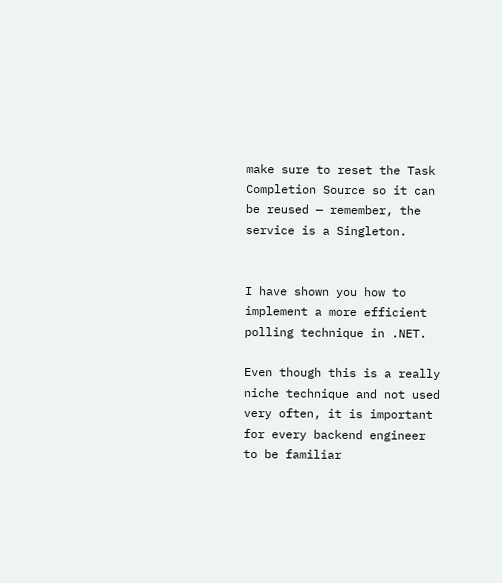make sure to reset the Task Completion Source so it can be reused — remember, the service is a Singleton.


I have shown you how to implement a more efficient polling technique in .NET.

Even though this is a really niche technique and not used very often, it is important for every backend engineer to be familiar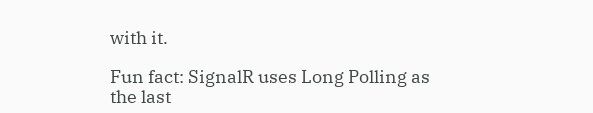with it.

Fun fact: SignalR uses Long Polling as the last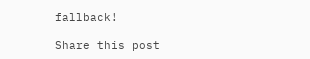fallback!

Share this post